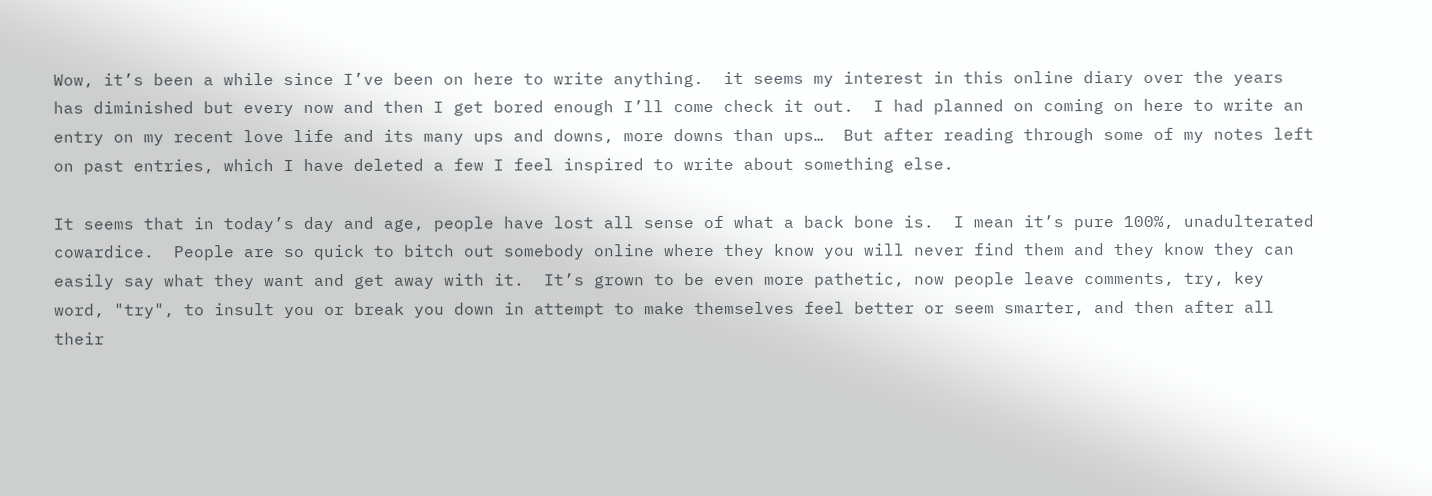Wow, it’s been a while since I’ve been on here to write anything.  it seems my interest in this online diary over the years has diminished but every now and then I get bored enough I’ll come check it out.  I had planned on coming on here to write an entry on my recent love life and its many ups and downs, more downs than ups…  But after reading through some of my notes left on past entries, which I have deleted a few I feel inspired to write about something else.

It seems that in today’s day and age, people have lost all sense of what a back bone is.  I mean it’s pure 100%, unadulterated cowardice.  People are so quick to bitch out somebody online where they know you will never find them and they know they can easily say what they want and get away with it.  It’s grown to be even more pathetic, now people leave comments, try, key word, "try", to insult you or break you down in attempt to make themselves feel better or seem smarter, and then after all their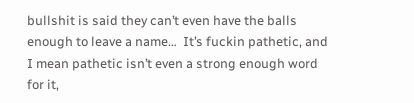bullshit is said they can’t even have the balls enough to leave a name…  It’s fuckin pathetic, and I mean pathetic isn’t even a strong enough word for it,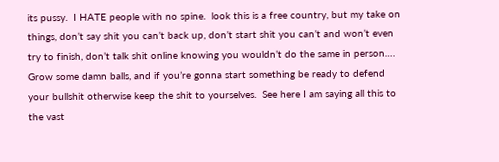its pussy.  I HATE people with no spine.  look this is a free country, but my take on things, don’t say shit you can’t back up, don’t start shit you can’t and won’t even try to finish, don’t talk shit online knowing you wouldn’t do the same in person….  Grow some damn balls, and if you’re gonna start something be ready to defend your bullshit otherwise keep the shit to yourselves.  See here I am saying all this to the vast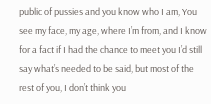public of pussies and you know who I am, You see my face, my age, where I’m from, and I know for a fact if I had the chance to meet you I’d still say what’s needed to be said, but most of the rest of you, I don’t think you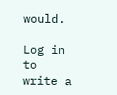would.

Log in to write a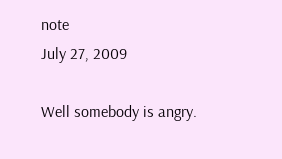note
July 27, 2009

Well somebody is angry.